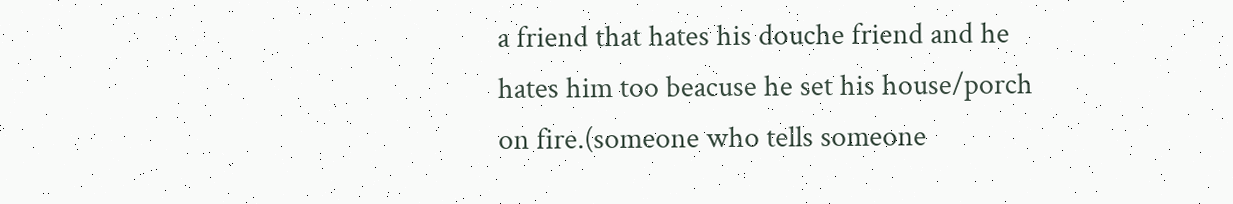a friend that hates his douche friend and he hates him too beacuse he set his house/porch on fire.(someone who tells someone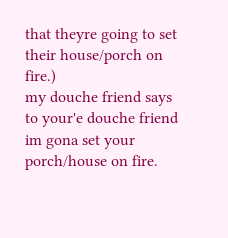that theyre going to set their house/porch on fire.)
my douche friend says to your'e douche friend im gona set your porch/house on fire.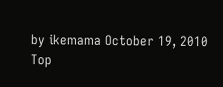by ikemama October 19, 2010
Top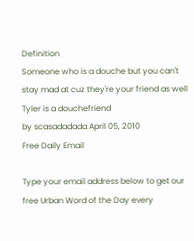Definition
Someone who is a douche but you can't stay mad at cuz they're your friend as well
Tyler is a douchefriend
by scasadadada April 05, 2010
Free Daily Email

Type your email address below to get our free Urban Word of the Day every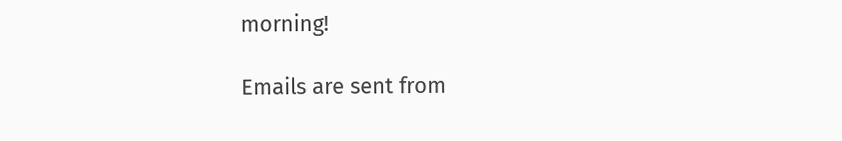morning!

Emails are sent from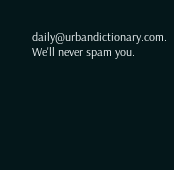daily@urbandictionary.com. We'll never spam you.